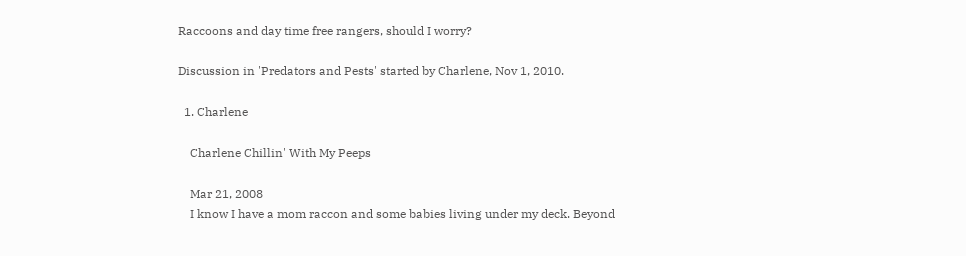Raccoons and day time free rangers, should I worry?

Discussion in 'Predators and Pests' started by Charlene, Nov 1, 2010.

  1. Charlene

    Charlene Chillin' With My Peeps

    Mar 21, 2008
    I know I have a mom raccon and some babies living under my deck. Beyond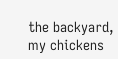the backyard, my chickens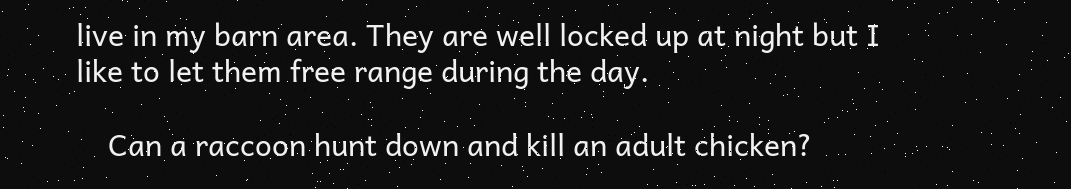live in my barn area. They are well locked up at night but I like to let them free range during the day.

    Can a raccoon hunt down and kill an adult chicken?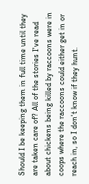Should I be keeping them in full time until they are taken care of? All of the stories I've read about chickens being killed by raccoons were in coops where the raccoons could either get in or reach in, so I don't know if they hunt.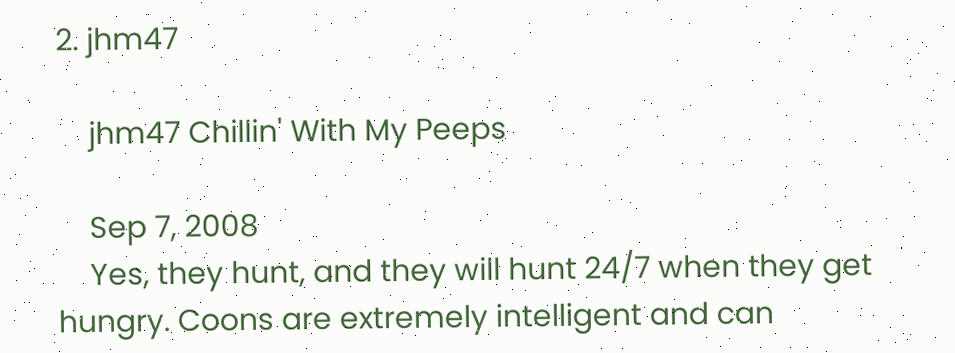2. jhm47

    jhm47 Chillin' With My Peeps

    Sep 7, 2008
    Yes, they hunt, and they will hunt 24/7 when they get hungry. Coons are extremely intelligent and can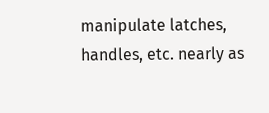manipulate latches, handles, etc. nearly as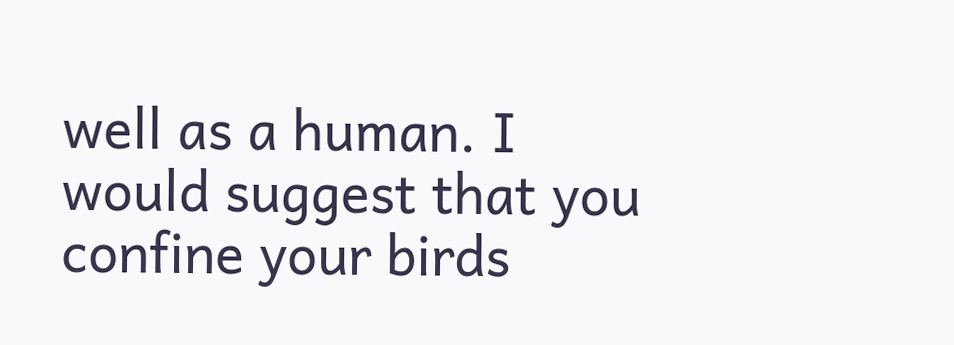well as a human. I would suggest that you confine your birds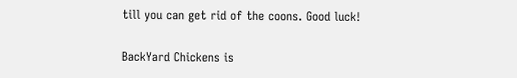till you can get rid of the coons. Good luck!

BackYard Chickens is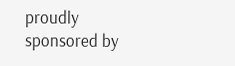proudly sponsored by